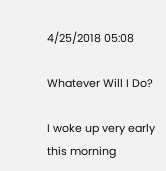4/25/2018 05:08

Whatever Will I Do?

I woke up very early this morning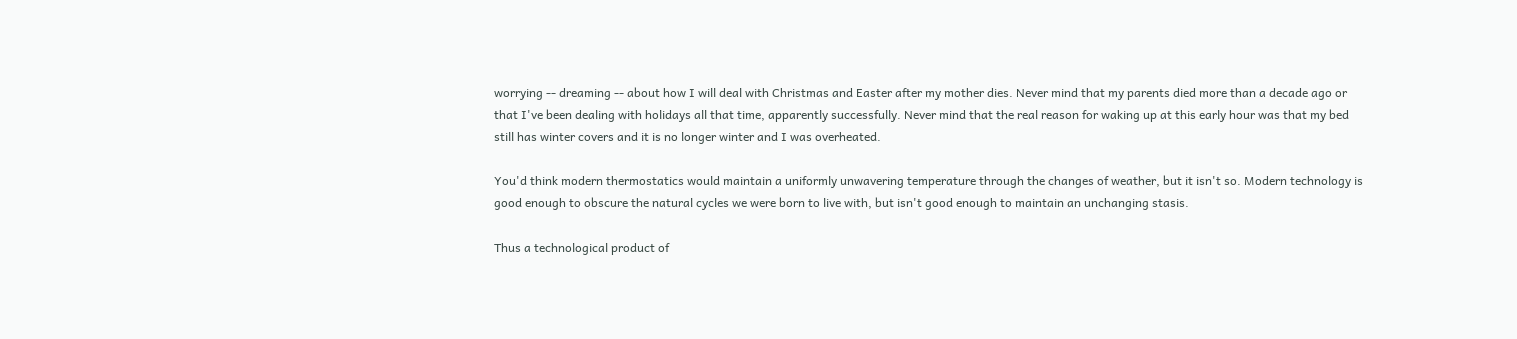worrying -- dreaming -- about how I will deal with Christmas and Easter after my mother dies. Never mind that my parents died more than a decade ago or that I've been dealing with holidays all that time, apparently successfully. Never mind that the real reason for waking up at this early hour was that my bed still has winter covers and it is no longer winter and I was overheated.

You'd think modern thermostatics would maintain a uniformly unwavering temperature through the changes of weather, but it isn't so. Modern technology is good enough to obscure the natural cycles we were born to live with, but isn't good enough to maintain an unchanging stasis.

Thus a technological product of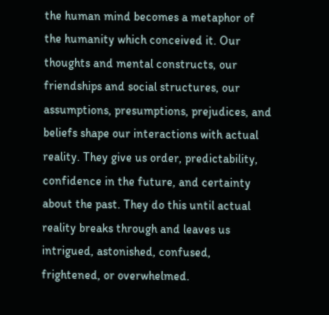the human mind becomes a metaphor of the humanity which conceived it. Our thoughts and mental constructs, our friendships and social structures, our assumptions, presumptions, prejudices, and beliefs shape our interactions with actual reality. They give us order, predictability, confidence in the future, and certainty about the past. They do this until actual reality breaks through and leaves us intrigued, astonished, confused, frightened, or overwhelmed.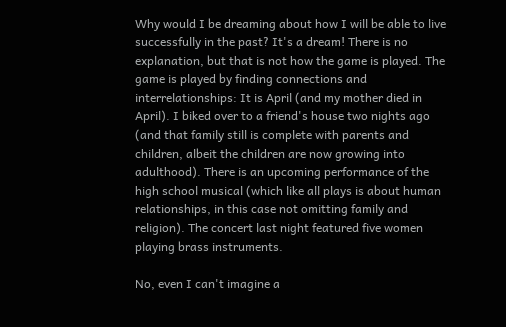Why would I be dreaming about how I will be able to live successfully in the past? It's a dream! There is no explanation, but that is not how the game is played. The game is played by finding connections and interrelationships: It is April (and my mother died in April). I biked over to a friend's house two nights ago (and that family still is complete with parents and children, albeit the children are now growing into adulthood). There is an upcoming performance of the high school musical (which like all plays is about human relationships, in this case not omitting family and religion). The concert last night featured five women playing brass instruments.

No, even I can't imagine a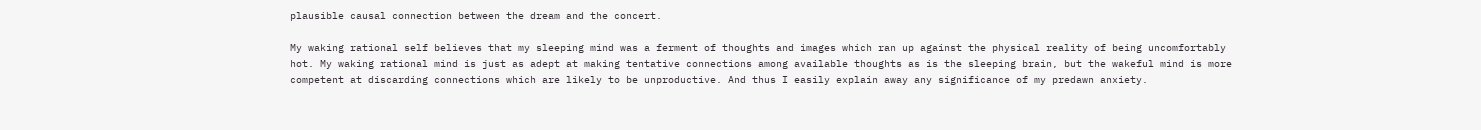plausible causal connection between the dream and the concert.

My waking rational self believes that my sleeping mind was a ferment of thoughts and images which ran up against the physical reality of being uncomfortably hot. My waking rational mind is just as adept at making tentative connections among available thoughts as is the sleeping brain, but the wakeful mind is more competent at discarding connections which are likely to be unproductive. And thus I easily explain away any significance of my predawn anxiety.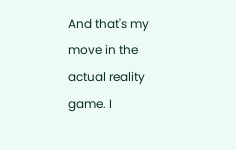And that's my move in the actual reality game. I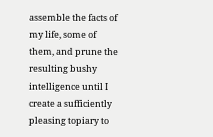assemble the facts of my life, some of them, and prune the resulting bushy intelligence until I create a sufficiently pleasing topiary to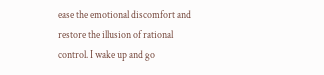ease the emotional discomfort and restore the illusion of rational control. I wake up and go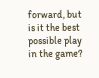forward, but is it the best possible play in the game?